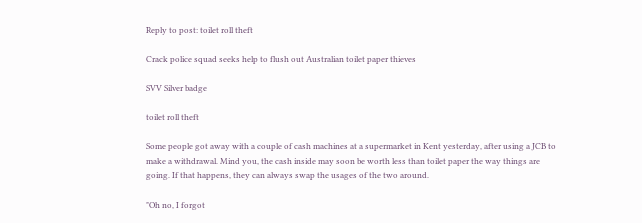Reply to post: toilet roll theft

Crack police squad seeks help to flush out Australian toilet paper thieves

SVV Silver badge

toilet roll theft

Some people got away with a couple of cash machines at a supermarket in Kent yesterday, after using a JCB to make a withdrawal. Mind you, the cash inside may soon be worth less than toilet paper the way things are going. If that happens, they can always swap the usages of the two around.

"Oh no, I forgot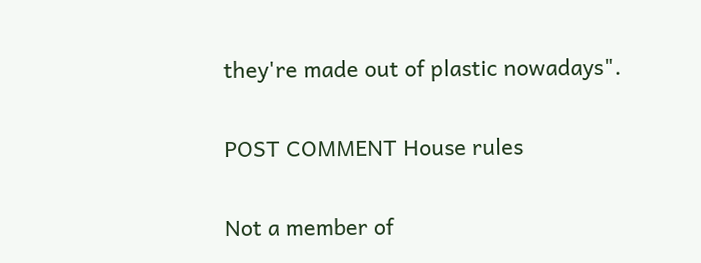they're made out of plastic nowadays".

POST COMMENT House rules

Not a member of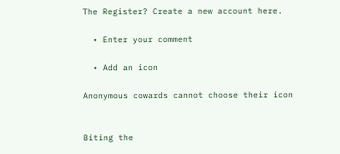The Register? Create a new account here.

  • Enter your comment

  • Add an icon

Anonymous cowards cannot choose their icon


Biting the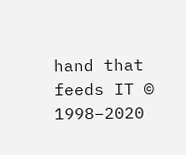hand that feeds IT © 1998–2020